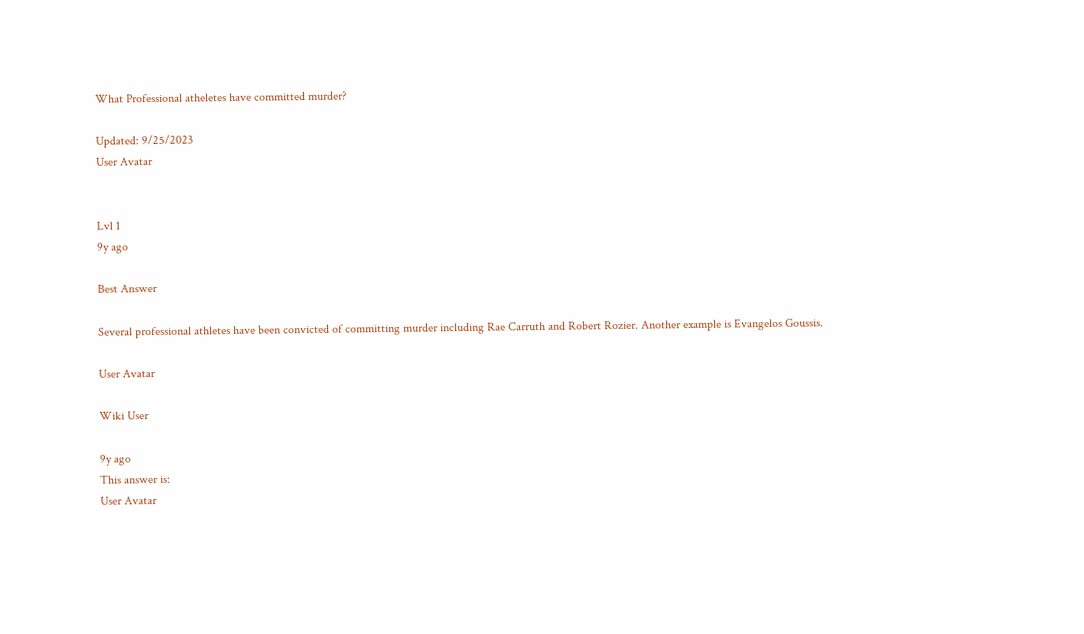What Professional atheletes have committed murder?

Updated: 9/25/2023
User Avatar


Lvl 1
9y ago

Best Answer

Several professional athletes have been convicted of committing murder including Rae Carruth and Robert Rozier. Another example is Evangelos Goussis.

User Avatar

Wiki User

9y ago
This answer is:
User Avatar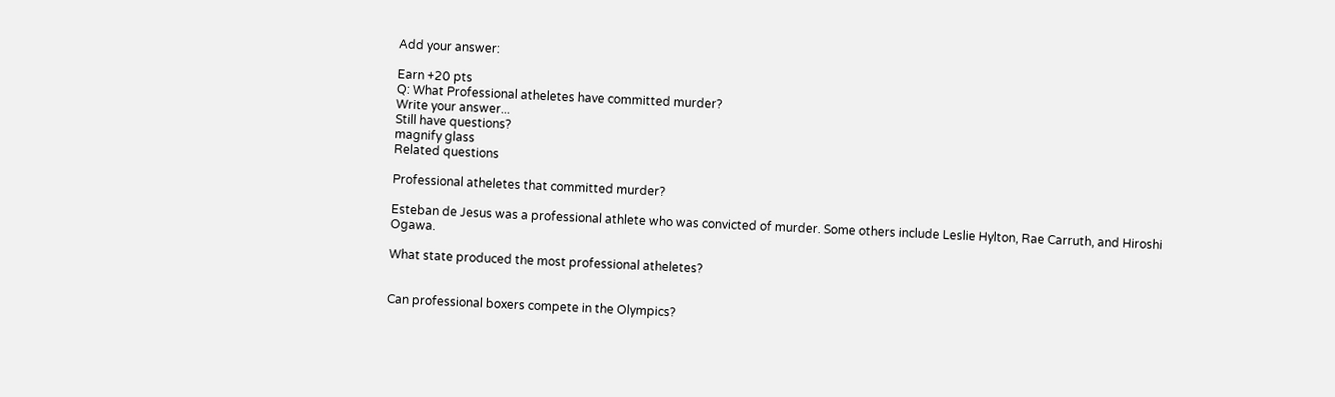Add your answer:

Earn +20 pts
Q: What Professional atheletes have committed murder?
Write your answer...
Still have questions?
magnify glass
Related questions

Professional atheletes that committed murder?

Esteban de Jesus was a professional athlete who was convicted of murder. Some others include Leslie Hylton, Rae Carruth, and Hiroshi Ogawa.

What state produced the most professional atheletes?


Can professional boxers compete in the Olympics?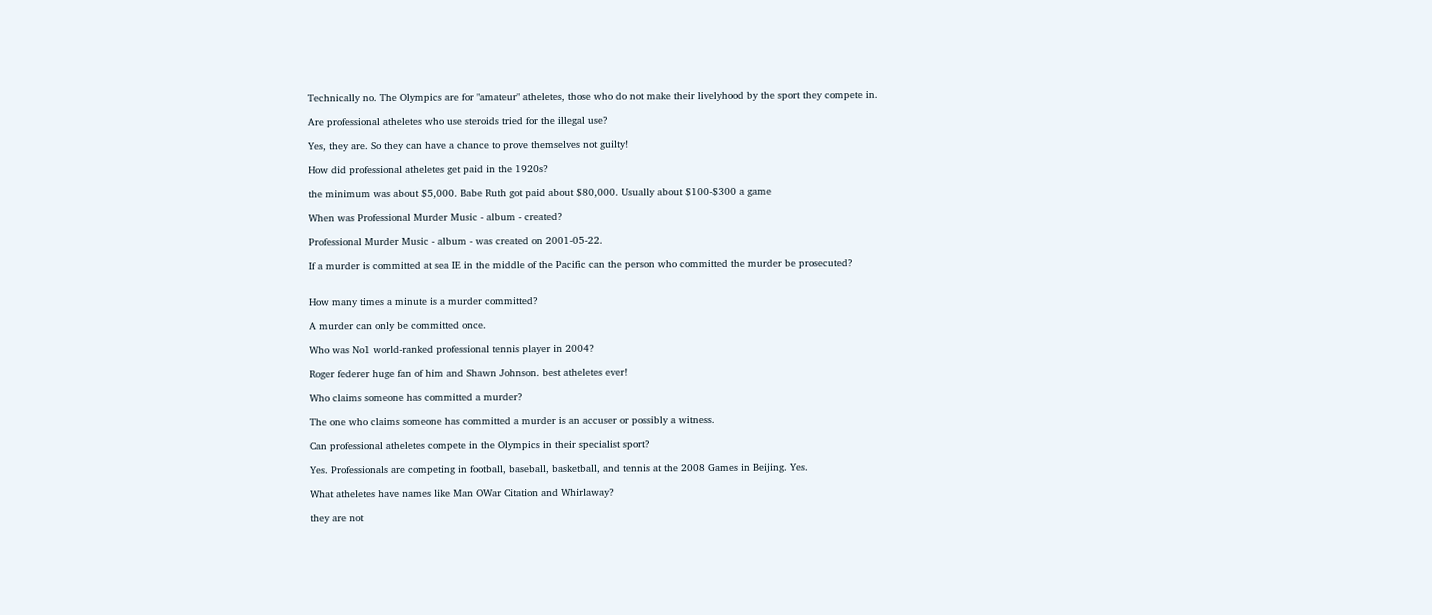Technically no. The Olympics are for "amateur" atheletes, those who do not make their livelyhood by the sport they compete in.

Are professional atheletes who use steroids tried for the illegal use?

Yes, they are. So they can have a chance to prove themselves not guilty!

How did professional atheletes get paid in the 1920s?

the minimum was about $5,000. Babe Ruth got paid about $80,000. Usually about $100-$300 a game

When was Professional Murder Music - album - created?

Professional Murder Music - album - was created on 2001-05-22.

If a murder is committed at sea IE in the middle of the Pacific can the person who committed the murder be prosecuted?


How many times a minute is a murder committed?

A murder can only be committed once.

Who was No1 world-ranked professional tennis player in 2004?

Roger federer huge fan of him and Shawn Johnson. best atheletes ever!

Who claims someone has committed a murder?

The one who claims someone has committed a murder is an accuser or possibly a witness.

Can professional atheletes compete in the Olympics in their specialist sport?

Yes. Professionals are competing in football, baseball, basketball, and tennis at the 2008 Games in Beijing. Yes.

What atheletes have names like Man OWar Citation and Whirlaway?

they are not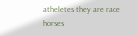atheletes they are race horses